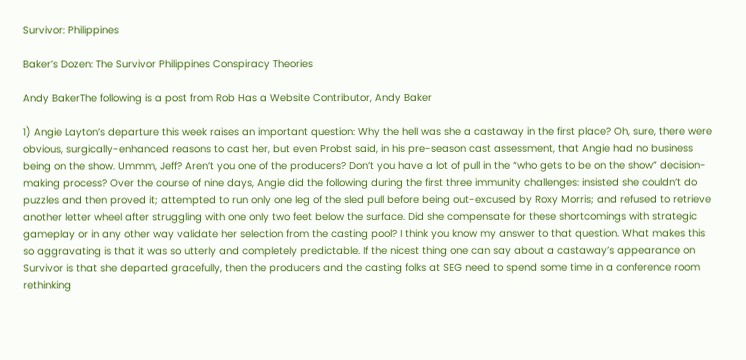Survivor: Philippines

Baker’s Dozen: The Survivor Philippines Conspiracy Theories

Andy BakerThe following is a post from Rob Has a Website Contributor, Andy Baker

1) Angie Layton’s departure this week raises an important question: Why the hell was she a castaway in the first place? Oh, sure, there were obvious, surgically-enhanced reasons to cast her, but even Probst said, in his pre-season cast assessment, that Angie had no business being on the show. Ummm, Jeff? Aren’t you one of the producers? Don’t you have a lot of pull in the “who gets to be on the show” decision-making process? Over the course of nine days, Angie did the following during the first three immunity challenges: insisted she couldn’t do puzzles and then proved it; attempted to run only one leg of the sled pull before being out-excused by Roxy Morris; and refused to retrieve another letter wheel after struggling with one only two feet below the surface. Did she compensate for these shortcomings with strategic gameplay or in any other way validate her selection from the casting pool? I think you know my answer to that question. What makes this so aggravating is that it was so utterly and completely predictable. If the nicest thing one can say about a castaway’s appearance on Survivor is that she departed gracefully, then the producers and the casting folks at SEG need to spend some time in a conference room rethinking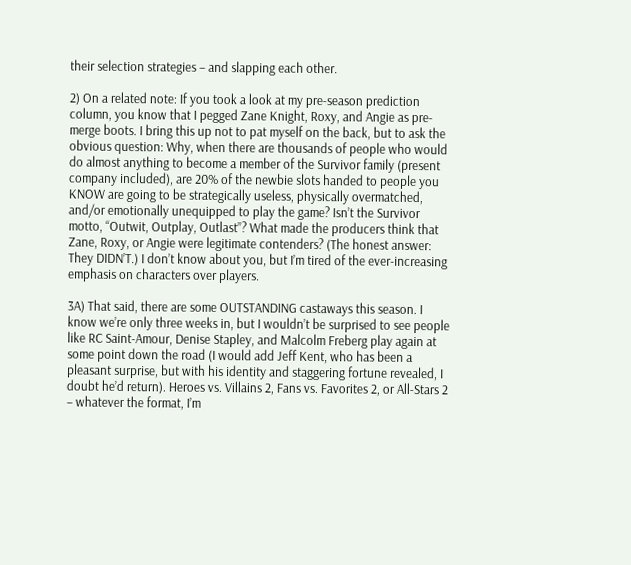their selection strategies – and slapping each other.

2) On a related note: If you took a look at my pre-season prediction column, you know that I pegged Zane Knight, Roxy, and Angie as pre-merge boots. I bring this up not to pat myself on the back, but to ask the obvious question: Why, when there are thousands of people who would do almost anything to become a member of the Survivor family (present company included), are 20% of the newbie slots handed to people you KNOW are going to be strategically useless, physically overmatched, and/or emotionally unequipped to play the game? Isn’t the Survivor motto, “Outwit, Outplay, Outlast”? What made the producers think that Zane, Roxy, or Angie were legitimate contenders? (The honest answer: They DIDN’T.) I don’t know about you, but I’m tired of the ever-increasing emphasis on characters over players.

3A) That said, there are some OUTSTANDING castaways this season. I know we’re only three weeks in, but I wouldn’t be surprised to see people like RC Saint-Amour, Denise Stapley, and Malcolm Freberg play again at some point down the road (I would add Jeff Kent, who has been a pleasant surprise, but with his identity and staggering fortune revealed, I doubt he’d return). Heroes vs. Villains 2, Fans vs. Favorites 2, or All-Stars 2 – whatever the format, I’m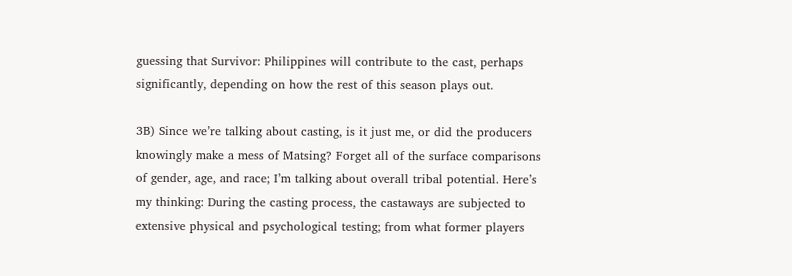guessing that Survivor: Philippines will contribute to the cast, perhaps significantly, depending on how the rest of this season plays out.

3B) Since we’re talking about casting, is it just me, or did the producers knowingly make a mess of Matsing? Forget all of the surface comparisons of gender, age, and race; I’m talking about overall tribal potential. Here’s my thinking: During the casting process, the castaways are subjected to extensive physical and psychological testing; from what former players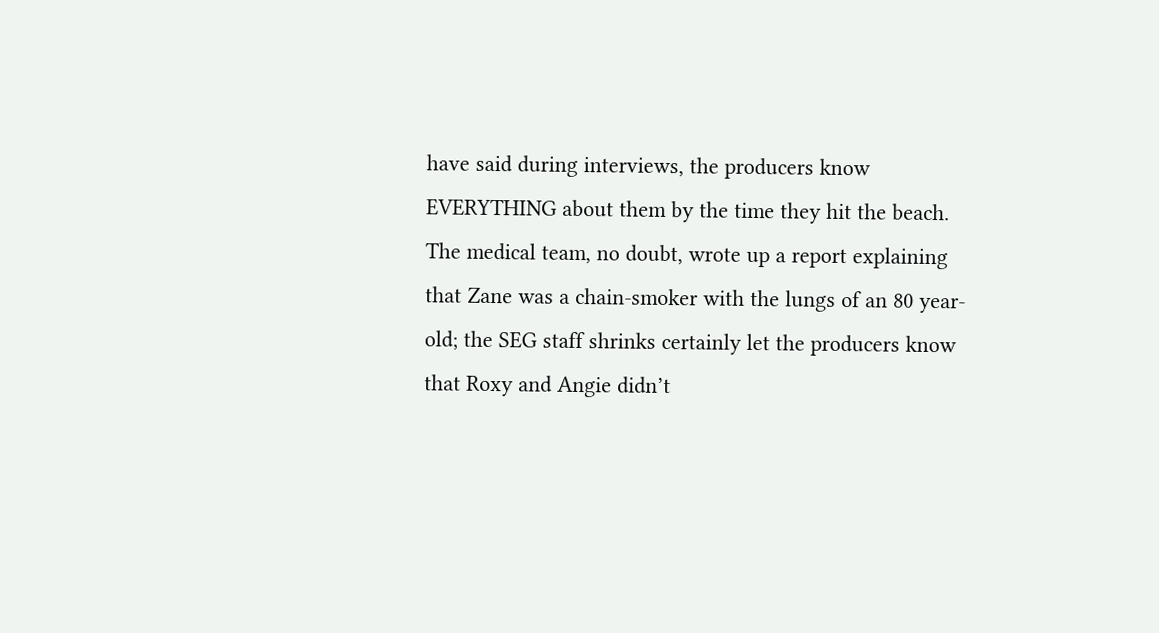have said during interviews, the producers know EVERYTHING about them by the time they hit the beach.  The medical team, no doubt, wrote up a report explaining that Zane was a chain-smoker with the lungs of an 80 year-old; the SEG staff shrinks certainly let the producers know that Roxy and Angie didn’t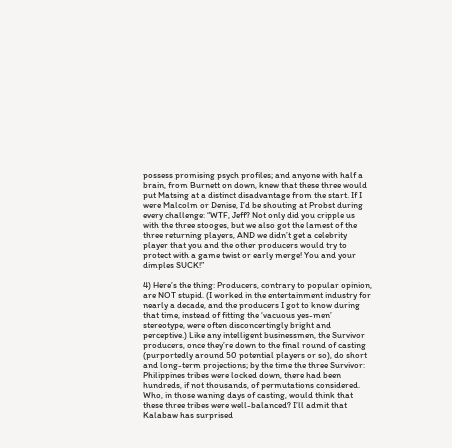possess promising psych profiles; and anyone with half a brain, from Burnett on down, knew that these three would put Matsing at a distinct disadvantage from the start. If I were Malcolm or Denise, I’d be shouting at Probst during every challenge: “WTF, Jeff? Not only did you cripple us with the three stooges, but we also got the lamest of the three returning players, AND we didn’t get a celebrity player that you and the other producers would try to protect with a game twist or early merge! You and your dimples SUCK!”

4) Here’s the thing: Producers, contrary to popular opinion, are NOT stupid. (I worked in the entertainment industry for nearly a decade, and the producers I got to know during that time, instead of fitting the ‘vacuous yes-men’ stereotype, were often disconcertingly bright and perceptive.) Like any intelligent businessmen, the Survivor producers, once they’re down to the final round of casting (purportedly around 50 potential players or so), do short and long-term projections; by the time the three Survivor: Philippines tribes were locked down, there had been hundreds, if not thousands, of permutations considered. Who, in those waning days of casting, would think that these three tribes were well-balanced? I’ll admit that Kalabaw has surprised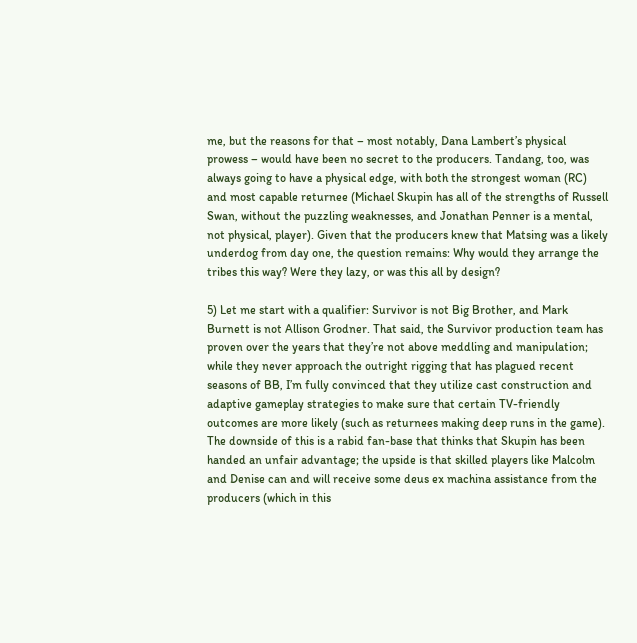me, but the reasons for that – most notably, Dana Lambert’s physical prowess – would have been no secret to the producers. Tandang, too, was always going to have a physical edge, with both the strongest woman (RC) and most capable returnee (Michael Skupin has all of the strengths of Russell Swan, without the puzzling weaknesses, and Jonathan Penner is a mental, not physical, player). Given that the producers knew that Matsing was a likely underdog from day one, the question remains: Why would they arrange the tribes this way? Were they lazy, or was this all by design?

5) Let me start with a qualifier: Survivor is not Big Brother, and Mark Burnett is not Allison Grodner. That said, the Survivor production team has proven over the years that they’re not above meddling and manipulation; while they never approach the outright rigging that has plagued recent seasons of BB, I’m fully convinced that they utilize cast construction and adaptive gameplay strategies to make sure that certain TV-friendly outcomes are more likely (such as returnees making deep runs in the game). The downside of this is a rabid fan-base that thinks that Skupin has been handed an unfair advantage; the upside is that skilled players like Malcolm and Denise can and will receive some deus ex machina assistance from the producers (which in this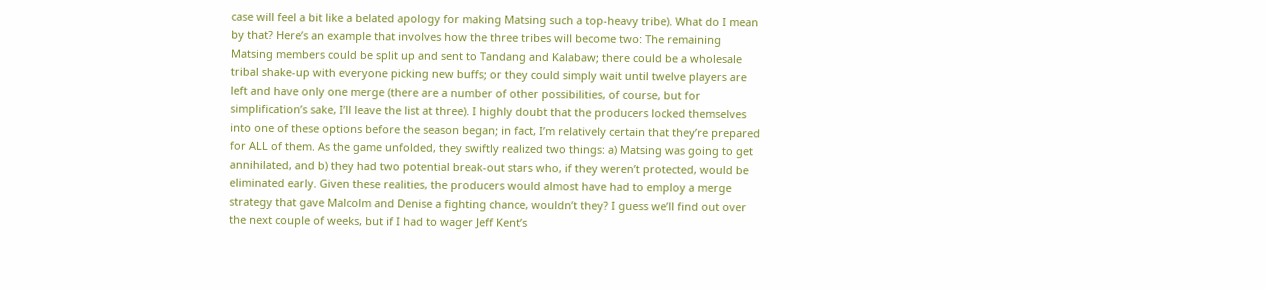case will feel a bit like a belated apology for making Matsing such a top-heavy tribe). What do I mean by that? Here’s an example that involves how the three tribes will become two: The remaining Matsing members could be split up and sent to Tandang and Kalabaw; there could be a wholesale tribal shake-up with everyone picking new buffs; or they could simply wait until twelve players are left and have only one merge (there are a number of other possibilities, of course, but for simplification’s sake, I’ll leave the list at three). I highly doubt that the producers locked themselves into one of these options before the season began; in fact, I’m relatively certain that they’re prepared for ALL of them. As the game unfolded, they swiftly realized two things: a) Matsing was going to get annihilated, and b) they had two potential break-out stars who, if they weren’t protected, would be eliminated early. Given these realities, the producers would almost have had to employ a merge strategy that gave Malcolm and Denise a fighting chance, wouldn’t they? I guess we’ll find out over the next couple of weeks, but if I had to wager Jeff Kent’s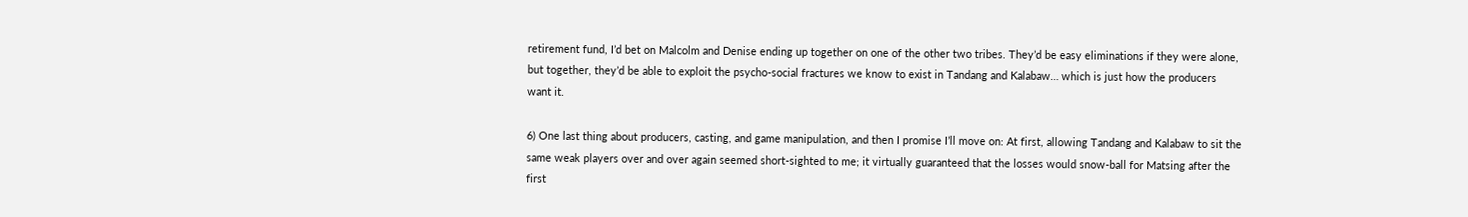retirement fund, I’d bet on Malcolm and Denise ending up together on one of the other two tribes. They’d be easy eliminations if they were alone, but together, they’d be able to exploit the psycho-social fractures we know to exist in Tandang and Kalabaw… which is just how the producers want it.

6) One last thing about producers, casting, and game manipulation, and then I promise I’ll move on: At first, allowing Tandang and Kalabaw to sit the same weak players over and over again seemed short-sighted to me; it virtually guaranteed that the losses would snow-ball for Matsing after the first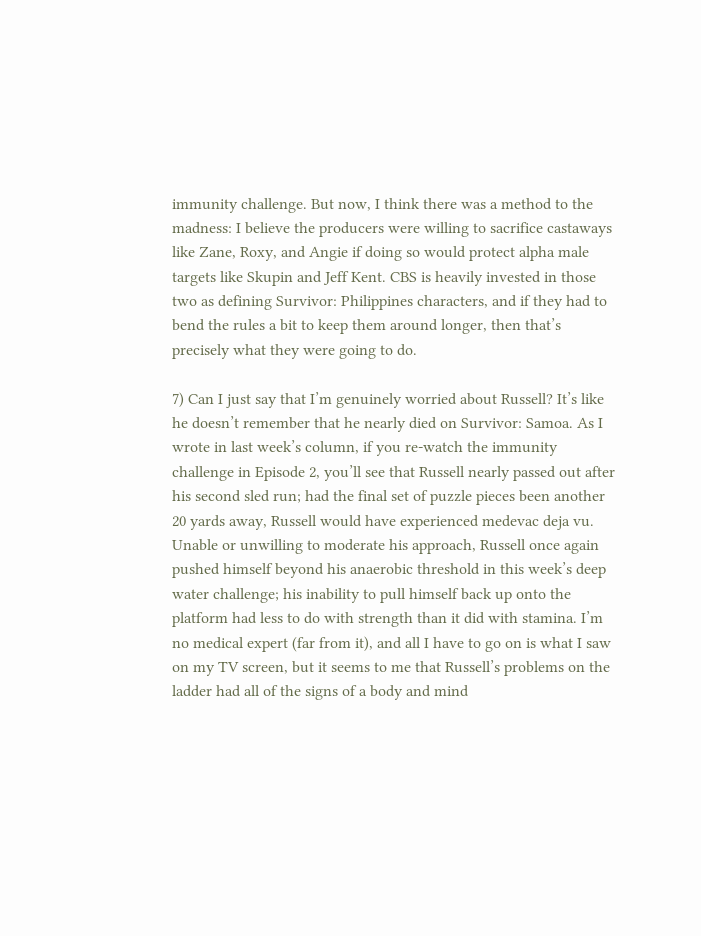immunity challenge. But now, I think there was a method to the madness: I believe the producers were willing to sacrifice castaways like Zane, Roxy, and Angie if doing so would protect alpha male targets like Skupin and Jeff Kent. CBS is heavily invested in those two as defining Survivor: Philippines characters, and if they had to bend the rules a bit to keep them around longer, then that’s precisely what they were going to do.

7) Can I just say that I’m genuinely worried about Russell? It’s like he doesn’t remember that he nearly died on Survivor: Samoa. As I wrote in last week’s column, if you re-watch the immunity challenge in Episode 2, you’ll see that Russell nearly passed out after his second sled run; had the final set of puzzle pieces been another 20 yards away, Russell would have experienced medevac deja vu. Unable or unwilling to moderate his approach, Russell once again pushed himself beyond his anaerobic threshold in this week’s deep water challenge; his inability to pull himself back up onto the platform had less to do with strength than it did with stamina. I’m no medical expert (far from it), and all I have to go on is what I saw on my TV screen, but it seems to me that Russell’s problems on the ladder had all of the signs of a body and mind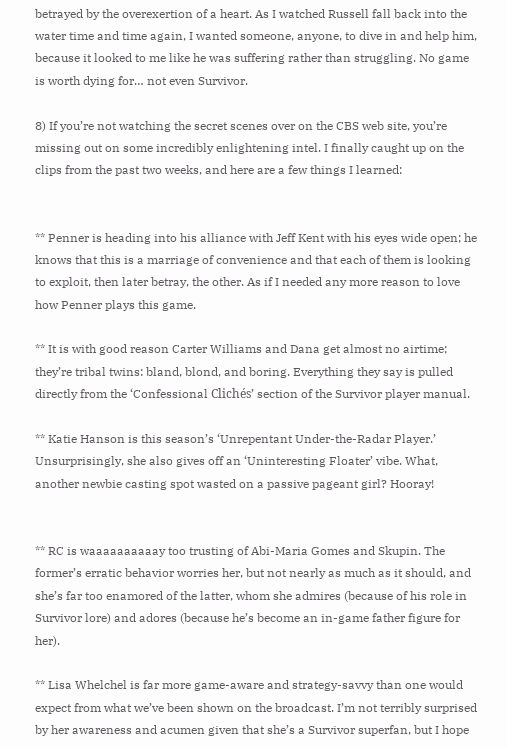betrayed by the overexertion of a heart. As I watched Russell fall back into the water time and time again, I wanted someone, anyone, to dive in and help him, because it looked to me like he was suffering rather than struggling. No game is worth dying for… not even Survivor.

8) If you’re not watching the secret scenes over on the CBS web site, you’re missing out on some incredibly enlightening intel. I finally caught up on the clips from the past two weeks, and here are a few things I learned:


** Penner is heading into his alliance with Jeff Kent with his eyes wide open; he knows that this is a marriage of convenience and that each of them is looking to exploit, then later betray, the other. As if I needed any more reason to love how Penner plays this game.

** It is with good reason Carter Williams and Dana get almost no airtime; they’re tribal twins: bland, blond, and boring. Everything they say is pulled directly from the ‘Confessional Clichés’ section of the Survivor player manual.

** Katie Hanson is this season’s ‘Unrepentant Under-the-Radar Player.’ Unsurprisingly, she also gives off an ‘Uninteresting Floater’ vibe. What, another newbie casting spot wasted on a passive pageant girl? Hooray!


** RC is waaaaaaaaaay too trusting of Abi-Maria Gomes and Skupin. The former’s erratic behavior worries her, but not nearly as much as it should, and she’s far too enamored of the latter, whom she admires (because of his role in Survivor lore) and adores (because he’s become an in-game father figure for her).

** Lisa Whelchel is far more game-aware and strategy-savvy than one would expect from what we’ve been shown on the broadcast. I’m not terribly surprised by her awareness and acumen given that she’s a Survivor superfan, but I hope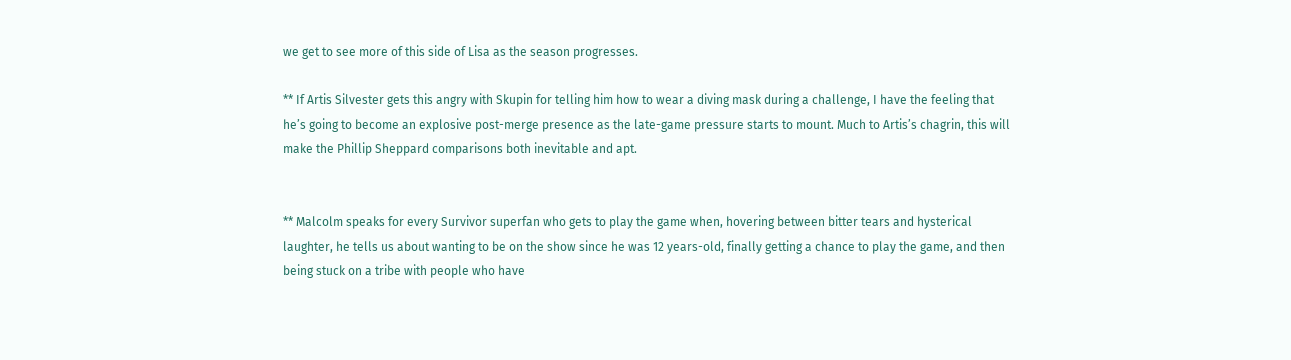we get to see more of this side of Lisa as the season progresses.

** If Artis Silvester gets this angry with Skupin for telling him how to wear a diving mask during a challenge, I have the feeling that he’s going to become an explosive post-merge presence as the late-game pressure starts to mount. Much to Artis’s chagrin, this will make the Phillip Sheppard comparisons both inevitable and apt.


** Malcolm speaks for every Survivor superfan who gets to play the game when, hovering between bitter tears and hysterical laughter, he tells us about wanting to be on the show since he was 12 years-old, finally getting a chance to play the game, and then being stuck on a tribe with people who have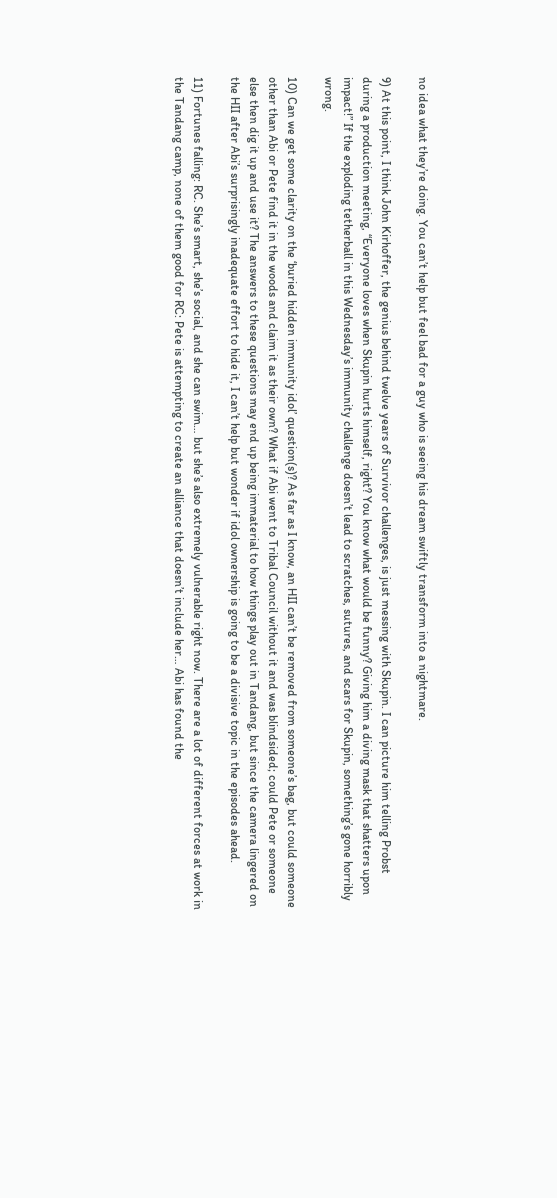no idea what they’re doing. You can’t help but feel bad for a guy who is seeing his dream swiftly transform into a nightmare.

9) At this point, I think John Kirhoffer, the genius behind twelve years of Survivor challenges, is just messing with Skupin. I can picture him telling Probst during a production meeting, “Everyone loves when Skupin hurts himself, right? You know what would be funny? Giving him a diving mask that shatters upon impact!” If the exploding tetherball in this Wednesday’s immunity challenge doesn’t lead to scratches, sutures, and scars for Skupin, something’s gone horribly wrong.

10) Can we get some clarity on the ‘buried hidden immunity idol’ question(s)? As far as I know, an HII can’t be removed from someone’s bag, but could someone other than Abi or Pete find it in the woods and claim it as their own? What if Abi went to Tribal Council without it and was blindsided; could Pete or someone else then dig it up and use it? The answers to these questions may end up being immaterial to how things play out in Tandang, but since the camera lingered on the HII after Abi’s surprisingly inadequate effort to hide it, I can’t help but wonder if idol ownership is going to be a divisive topic in the episodes ahead.

11) Fortunes falling: RC. She’s smart, she’s social, and she can swim… but she’s also extremely vulnerable right now. There are a lot of different forces at work in the Tandang camp, none of them good for RC: Pete is attempting to create an alliance that doesn’t include her… Abi has found the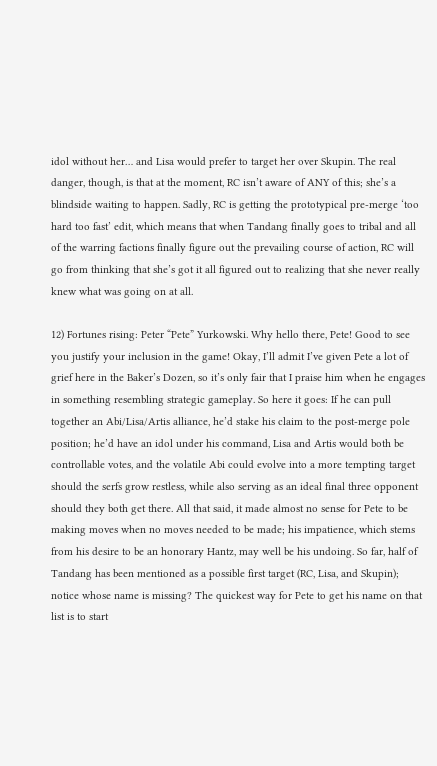idol without her… and Lisa would prefer to target her over Skupin. The real danger, though, is that at the moment, RC isn’t aware of ANY of this; she’s a blindside waiting to happen. Sadly, RC is getting the prototypical pre-merge ‘too hard too fast’ edit, which means that when Tandang finally goes to tribal and all of the warring factions finally figure out the prevailing course of action, RC will go from thinking that she’s got it all figured out to realizing that she never really knew what was going on at all.

12) Fortunes rising: Peter “Pete” Yurkowski. Why hello there, Pete! Good to see you justify your inclusion in the game! Okay, I’ll admit I’ve given Pete a lot of grief here in the Baker’s Dozen, so it’s only fair that I praise him when he engages in something resembling strategic gameplay. So here it goes: If he can pull together an Abi/Lisa/Artis alliance, he’d stake his claim to the post-merge pole position; he’d have an idol under his command, Lisa and Artis would both be controllable votes, and the volatile Abi could evolve into a more tempting target should the serfs grow restless, while also serving as an ideal final three opponent should they both get there. All that said, it made almost no sense for Pete to be making moves when no moves needed to be made; his impatience, which stems from his desire to be an honorary Hantz, may well be his undoing. So far, half of Tandang has been mentioned as a possible first target (RC, Lisa, and Skupin); notice whose name is missing? The quickest way for Pete to get his name on that list is to start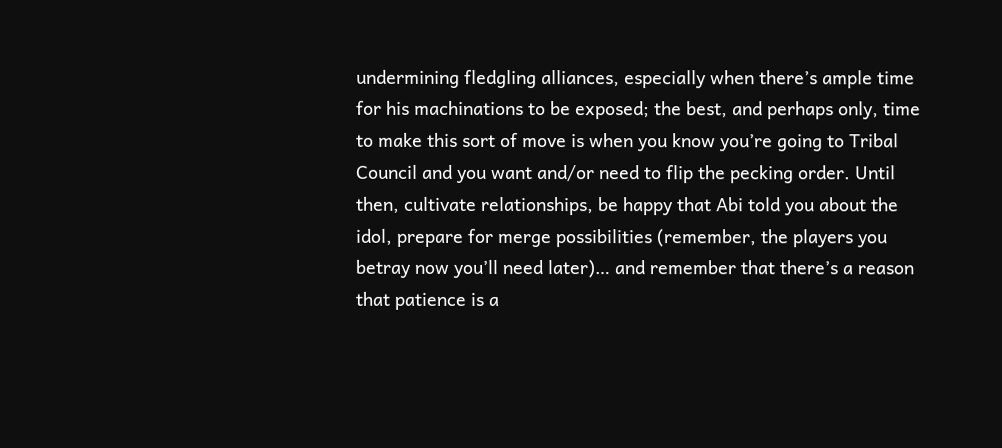undermining fledgling alliances, especially when there’s ample time for his machinations to be exposed; the best, and perhaps only, time to make this sort of move is when you know you’re going to Tribal Council and you want and/or need to flip the pecking order. Until then, cultivate relationships, be happy that Abi told you about the idol, prepare for merge possibilities (remember, the players you betray now you’ll need later)… and remember that there’s a reason that patience is a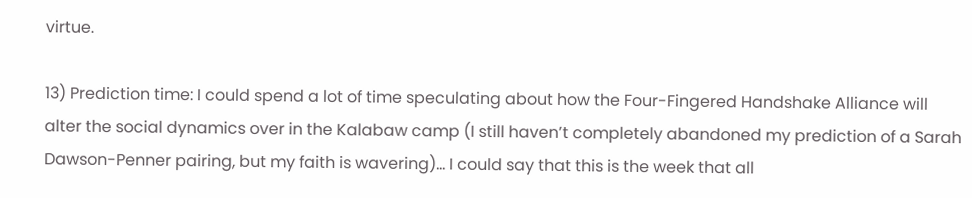virtue.

13) Prediction time: I could spend a lot of time speculating about how the Four-Fingered Handshake Alliance will alter the social dynamics over in the Kalabaw camp (I still haven’t completely abandoned my prediction of a Sarah Dawson-Penner pairing, but my faith is wavering)… I could say that this is the week that all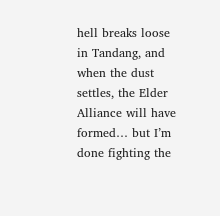hell breaks loose in Tandang, and when the dust settles, the Elder Alliance will have formed… but I’m done fighting the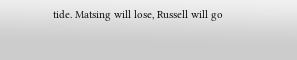tide. Matsing will lose, Russell will go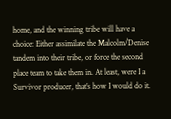home, and the winning tribe will have a choice: Either assimilate the Malcolm/Denise tandem into their tribe, or force the second place team to take them in. At least, were I a Survivor producer, that’s how I would do it.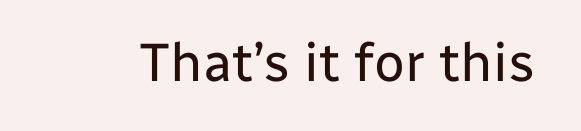That’s it for this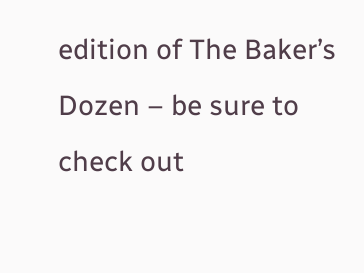edition of The Baker’s Dozen – be sure to check out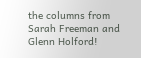the columns from Sarah Freeman and Glenn Holford!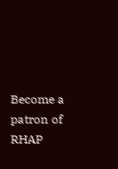Become a patron of RHAP